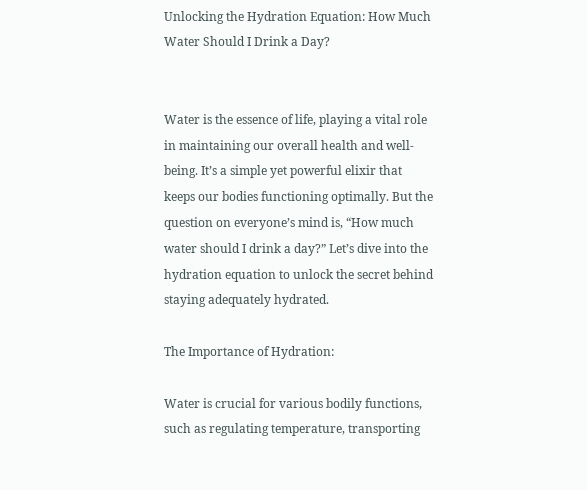Unlocking the Hydration Equation: How Much Water Should I Drink a Day?


Water is the essence of life, playing a vital role in maintaining our overall health and well-being. It’s a simple yet powerful elixir that keeps our bodies functioning optimally. But the question on everyone’s mind is, “How much water should I drink a day?” Let’s dive into the hydration equation to unlock the secret behind staying adequately hydrated.

The Importance of Hydration:

Water is crucial for various bodily functions, such as regulating temperature, transporting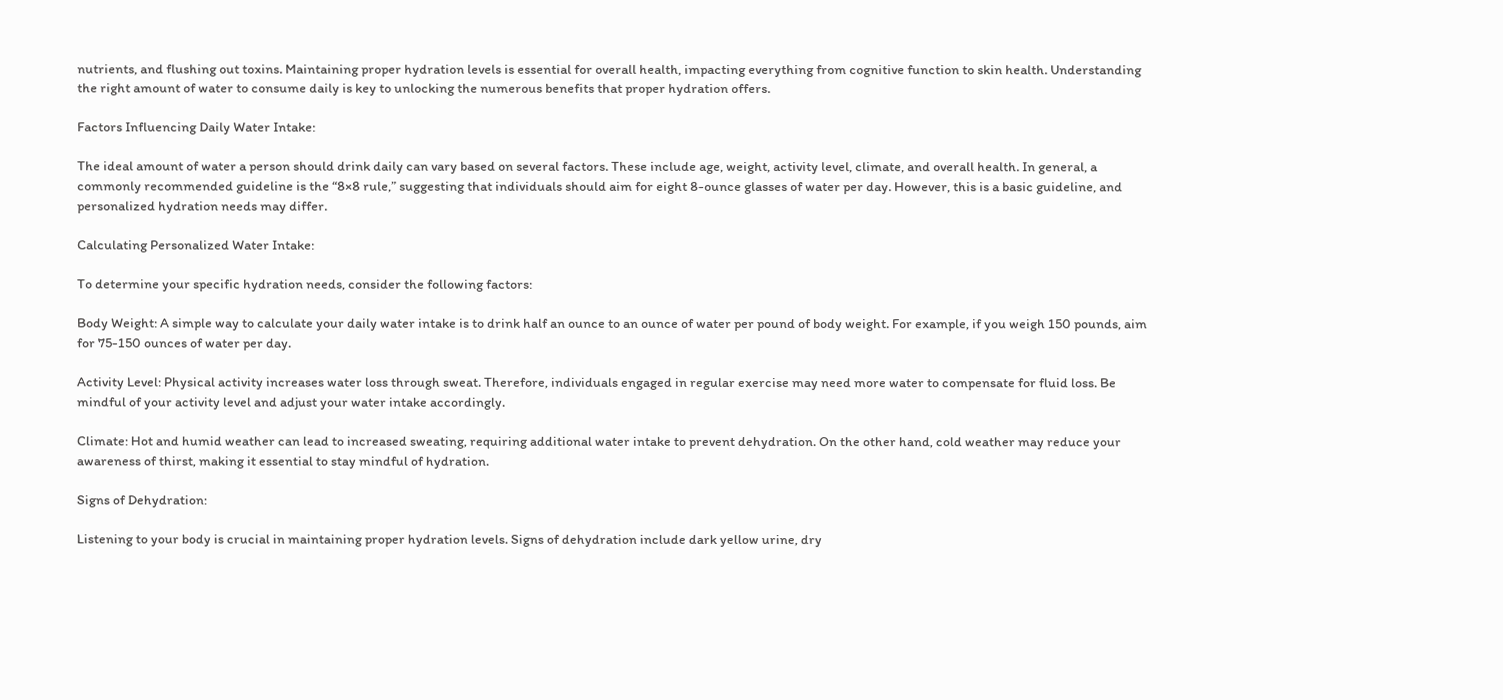nutrients, and flushing out toxins. Maintaining proper hydration levels is essential for overall health, impacting everything from cognitive function to skin health. Understanding the right amount of water to consume daily is key to unlocking the numerous benefits that proper hydration offers.

Factors Influencing Daily Water Intake:

The ideal amount of water a person should drink daily can vary based on several factors. These include age, weight, activity level, climate, and overall health. In general, a commonly recommended guideline is the “8×8 rule,” suggesting that individuals should aim for eight 8-ounce glasses of water per day. However, this is a basic guideline, and personalized hydration needs may differ.

Calculating Personalized Water Intake:

To determine your specific hydration needs, consider the following factors:

Body Weight: A simple way to calculate your daily water intake is to drink half an ounce to an ounce of water per pound of body weight. For example, if you weigh 150 pounds, aim for 75-150 ounces of water per day.

Activity Level: Physical activity increases water loss through sweat. Therefore, individuals engaged in regular exercise may need more water to compensate for fluid loss. Be mindful of your activity level and adjust your water intake accordingly.

Climate: Hot and humid weather can lead to increased sweating, requiring additional water intake to prevent dehydration. On the other hand, cold weather may reduce your awareness of thirst, making it essential to stay mindful of hydration.

Signs of Dehydration:

Listening to your body is crucial in maintaining proper hydration levels. Signs of dehydration include dark yellow urine, dry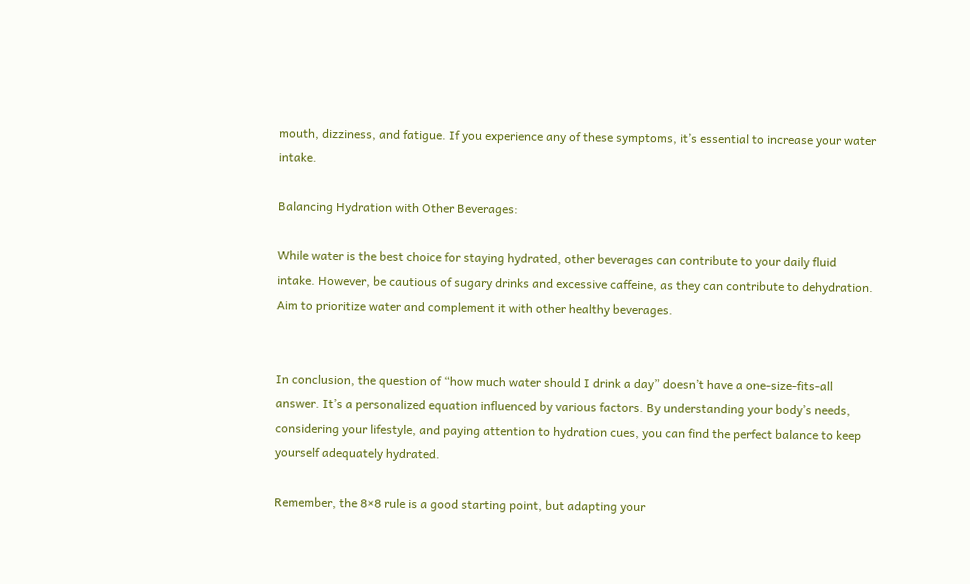mouth, dizziness, and fatigue. If you experience any of these symptoms, it’s essential to increase your water intake.

Balancing Hydration with Other Beverages:

While water is the best choice for staying hydrated, other beverages can contribute to your daily fluid intake. However, be cautious of sugary drinks and excessive caffeine, as they can contribute to dehydration. Aim to prioritize water and complement it with other healthy beverages.


In conclusion, the question of “how much water should I drink a day” doesn’t have a one-size-fits-all answer. It’s a personalized equation influenced by various factors. By understanding your body’s needs, considering your lifestyle, and paying attention to hydration cues, you can find the perfect balance to keep yourself adequately hydrated.

Remember, the 8×8 rule is a good starting point, but adapting your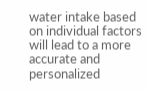water intake based on individual factors will lead to a more accurate and personalized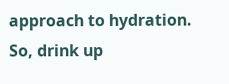approach to hydration. So, drink up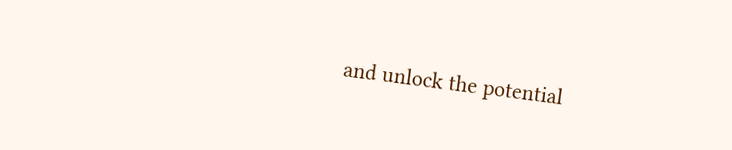and unlock the potential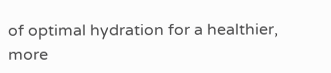of optimal hydration for a healthier, more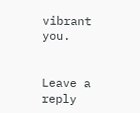vibrant you.


Leave a reply